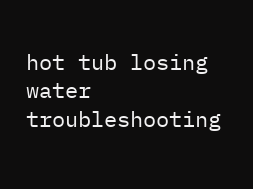hot tub losing water troubleshooting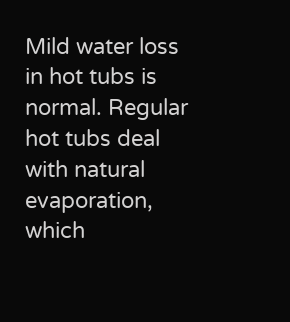Mild water loss in hot tubs is normal. Regular hot tubs deal with natural evaporation, which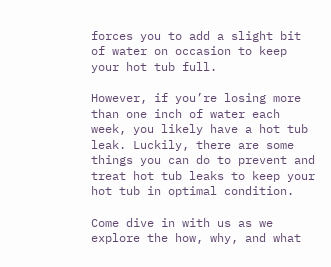forces you to add a slight bit of water on occasion to keep your hot tub full.

However, if you’re losing more than one inch of water each week, you likely have a hot tub leak. Luckily, there are some things you can do to prevent and treat hot tub leaks to keep your hot tub in optimal condition.

Come dive in with us as we explore the how, why, and what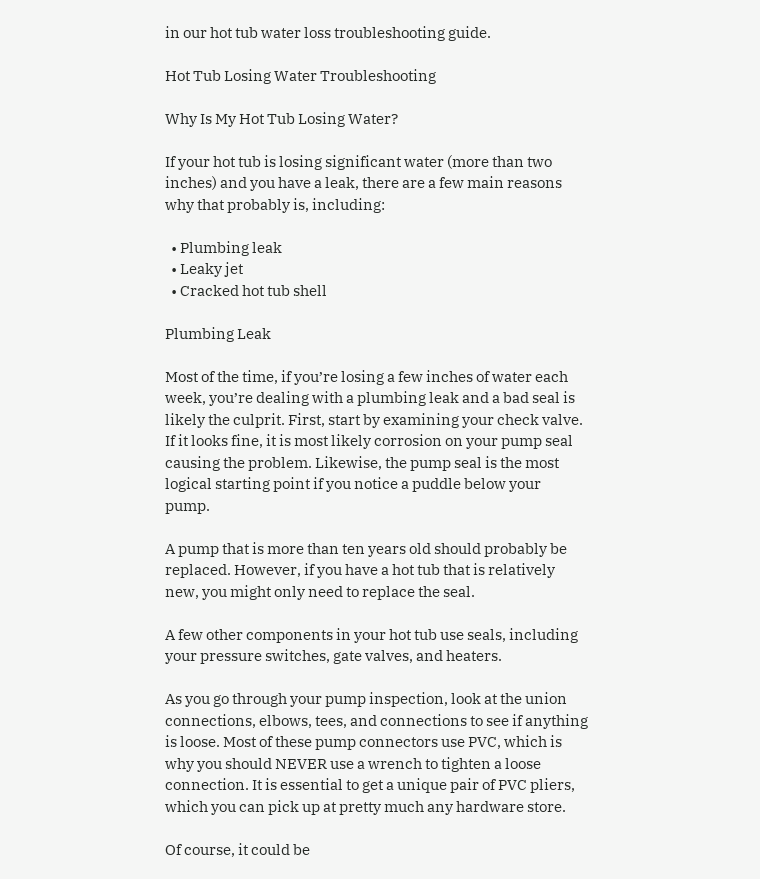in our hot tub water loss troubleshooting guide.

Hot Tub Losing Water Troubleshooting

Why Is My Hot Tub Losing Water?

If your hot tub is losing significant water (more than two inches) and you have a leak, there are a few main reasons why that probably is, including:

  • Plumbing leak
  • Leaky jet
  • Cracked hot tub shell

Plumbing Leak

Most of the time, if you’re losing a few inches of water each week, you’re dealing with a plumbing leak and a bad seal is likely the culprit. First, start by examining your check valve. If it looks fine, it is most likely corrosion on your pump seal causing the problem. Likewise, the pump seal is the most logical starting point if you notice a puddle below your pump.

A pump that is more than ten years old should probably be replaced. However, if you have a hot tub that is relatively new, you might only need to replace the seal.

A few other components in your hot tub use seals, including your pressure switches, gate valves, and heaters.

As you go through your pump inspection, look at the union connections, elbows, tees, and connections to see if anything is loose. Most of these pump connectors use PVC, which is why you should NEVER use a wrench to tighten a loose connection. It is essential to get a unique pair of PVC pliers, which you can pick up at pretty much any hardware store.

Of course, it could be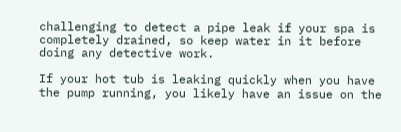challenging to detect a pipe leak if your spa is completely drained, so keep water in it before doing any detective work.

If your hot tub is leaking quickly when you have the pump running, you likely have an issue on the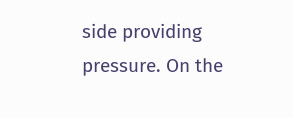side providing pressure. On the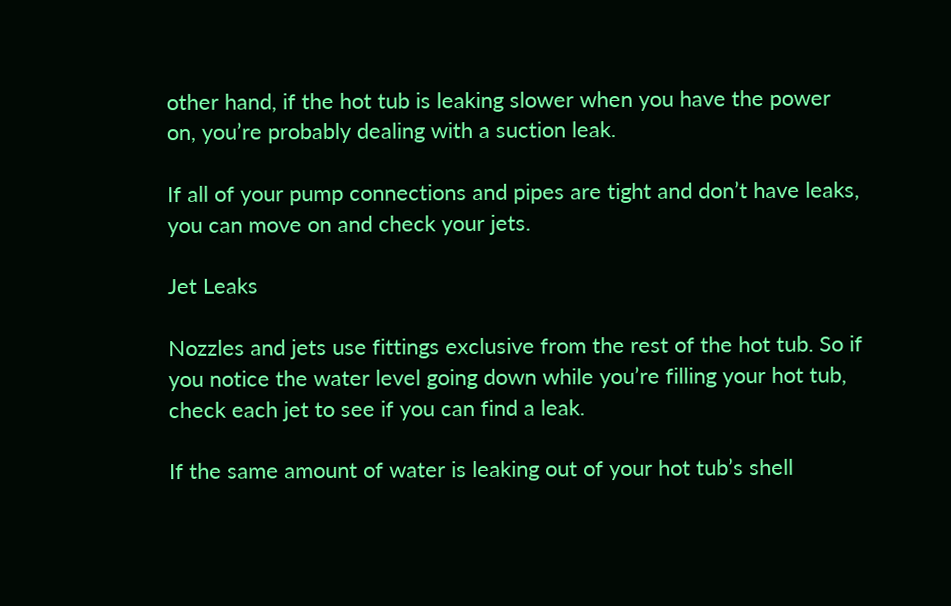other hand, if the hot tub is leaking slower when you have the power on, you’re probably dealing with a suction leak.

If all of your pump connections and pipes are tight and don’t have leaks, you can move on and check your jets.

Jet Leaks

Nozzles and jets use fittings exclusive from the rest of the hot tub. So if you notice the water level going down while you’re filling your hot tub, check each jet to see if you can find a leak.

If the same amount of water is leaking out of your hot tub’s shell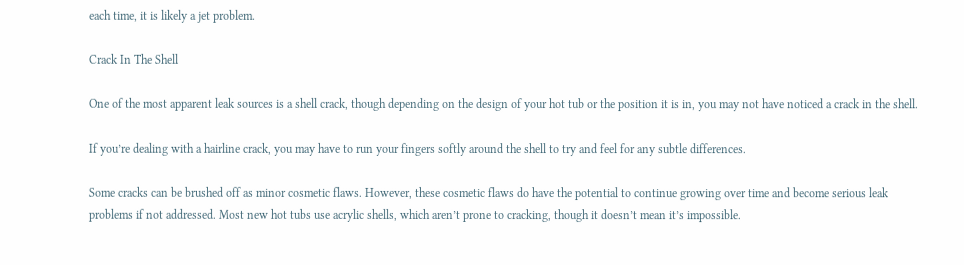each time, it is likely a jet problem.

Crack In The Shell

One of the most apparent leak sources is a shell crack, though depending on the design of your hot tub or the position it is in, you may not have noticed a crack in the shell.

If you’re dealing with a hairline crack, you may have to run your fingers softly around the shell to try and feel for any subtle differences.

Some cracks can be brushed off as minor cosmetic flaws. However, these cosmetic flaws do have the potential to continue growing over time and become serious leak problems if not addressed. Most new hot tubs use acrylic shells, which aren’t prone to cracking, though it doesn’t mean it’s impossible.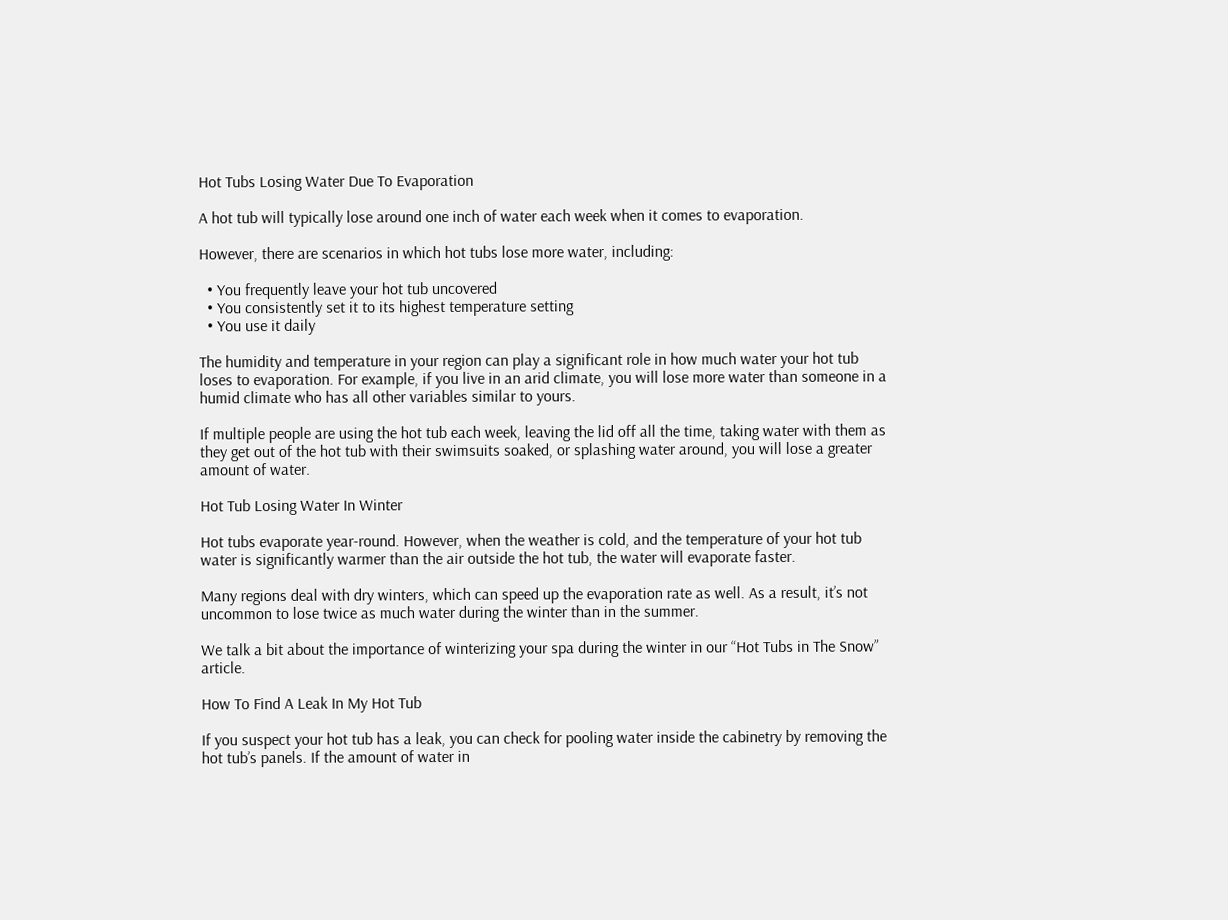Hot Tubs Losing Water Due To Evaporation

A hot tub will typically lose around one inch of water each week when it comes to evaporation.

However, there are scenarios in which hot tubs lose more water, including:

  • You frequently leave your hot tub uncovered
  • You consistently set it to its highest temperature setting
  • You use it daily

The humidity and temperature in your region can play a significant role in how much water your hot tub loses to evaporation. For example, if you live in an arid climate, you will lose more water than someone in a humid climate who has all other variables similar to yours.

If multiple people are using the hot tub each week, leaving the lid off all the time, taking water with them as they get out of the hot tub with their swimsuits soaked, or splashing water around, you will lose a greater amount of water.

Hot Tub Losing Water In Winter

Hot tubs evaporate year-round. However, when the weather is cold, and the temperature of your hot tub water is significantly warmer than the air outside the hot tub, the water will evaporate faster.

Many regions deal with dry winters, which can speed up the evaporation rate as well. As a result, it’s not uncommon to lose twice as much water during the winter than in the summer.

We talk a bit about the importance of winterizing your spa during the winter in our “Hot Tubs in The Snow” article.

How To Find A Leak In My Hot Tub

If you suspect your hot tub has a leak, you can check for pooling water inside the cabinetry by removing the hot tub’s panels. If the amount of water in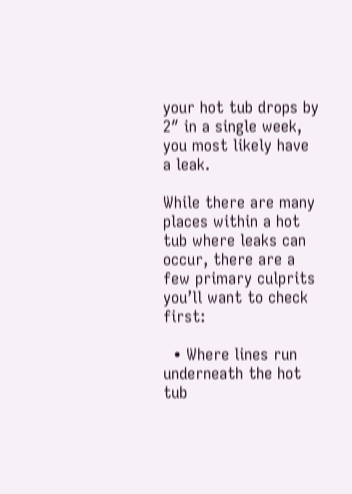your hot tub drops by 2″ in a single week, you most likely have a leak.

While there are many places within a hot tub where leaks can occur, there are a few primary culprits you’ll want to check first:

  • Where lines run underneath the hot tub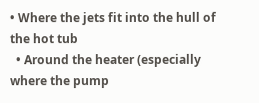• Where the jets fit into the hull of the hot tub
  • Around the heater (especially where the pump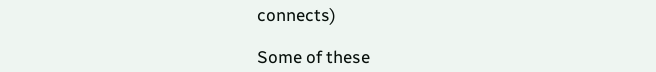connects)

Some of these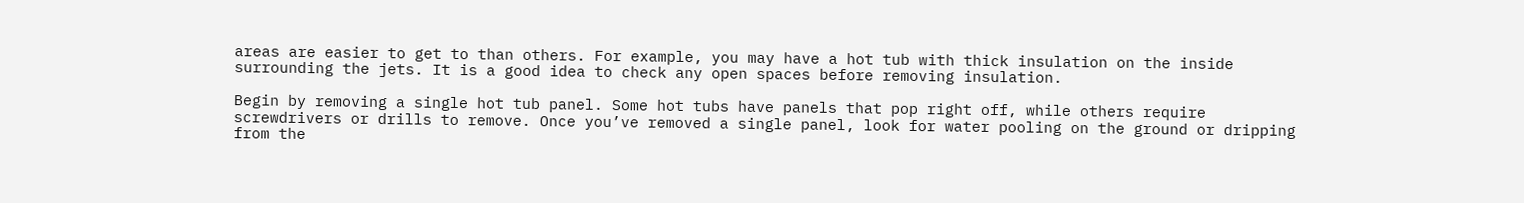areas are easier to get to than others. For example, you may have a hot tub with thick insulation on the inside surrounding the jets. It is a good idea to check any open spaces before removing insulation.

Begin by removing a single hot tub panel. Some hot tubs have panels that pop right off, while others require screwdrivers or drills to remove. Once you’ve removed a single panel, look for water pooling on the ground or dripping from the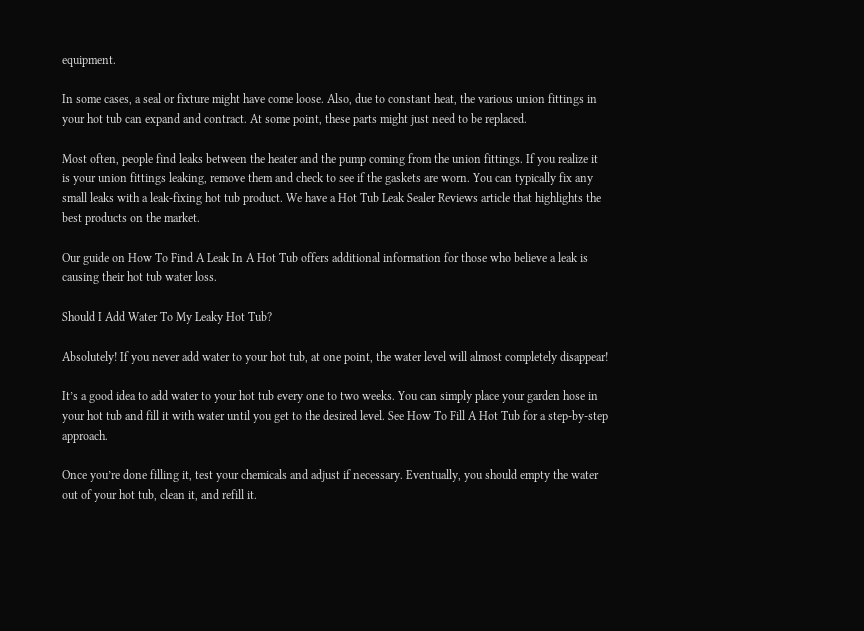equipment.

In some cases, a seal or fixture might have come loose. Also, due to constant heat, the various union fittings in your hot tub can expand and contract. At some point, these parts might just need to be replaced.

Most often, people find leaks between the heater and the pump coming from the union fittings. If you realize it is your union fittings leaking, remove them and check to see if the gaskets are worn. You can typically fix any small leaks with a leak-fixing hot tub product. We have a Hot Tub Leak Sealer Reviews article that highlights the best products on the market.

Our guide on How To Find A Leak In A Hot Tub offers additional information for those who believe a leak is causing their hot tub water loss.

Should I Add Water To My Leaky Hot Tub?

Absolutely! If you never add water to your hot tub, at one point, the water level will almost completely disappear!

It’s a good idea to add water to your hot tub every one to two weeks. You can simply place your garden hose in your hot tub and fill it with water until you get to the desired level. See How To Fill A Hot Tub for a step-by-step approach.

Once you’re done filling it, test your chemicals and adjust if necessary. Eventually, you should empty the water out of your hot tub, clean it, and refill it.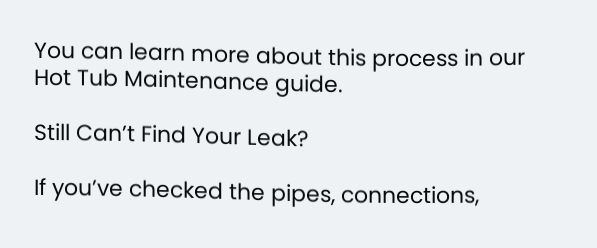You can learn more about this process in our Hot Tub Maintenance guide.

Still Can’t Find Your Leak?

If you’ve checked the pipes, connections,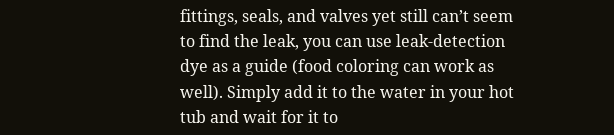fittings, seals, and valves yet still can’t seem to find the leak, you can use leak-detection dye as a guide (food coloring can work as well). Simply add it to the water in your hot tub and wait for it to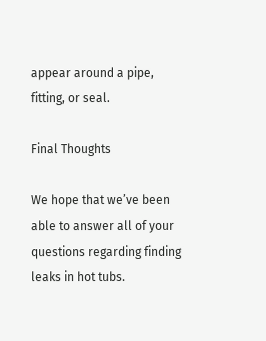appear around a pipe, fitting, or seal.

Final Thoughts

We hope that we’ve been able to answer all of your questions regarding finding leaks in hot tubs.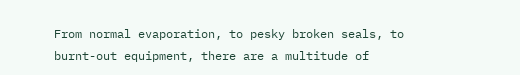From normal evaporation, to pesky broken seals, to burnt-out equipment, there are a multitude of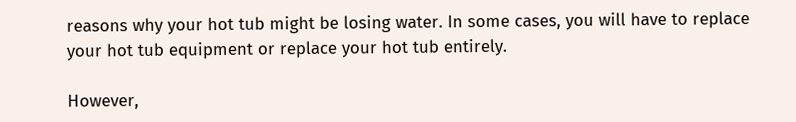reasons why your hot tub might be losing water. In some cases, you will have to replace your hot tub equipment or replace your hot tub entirely.

However,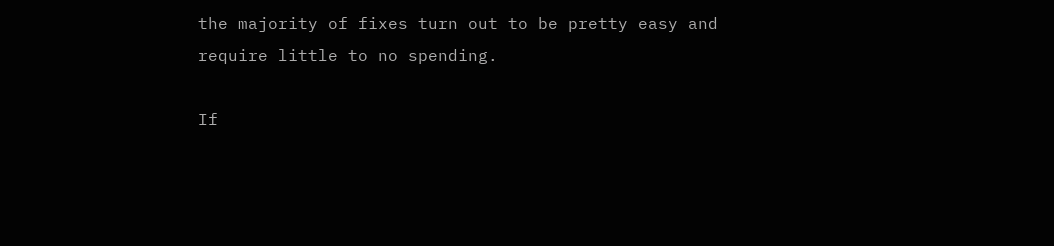the majority of fixes turn out to be pretty easy and require little to no spending.

If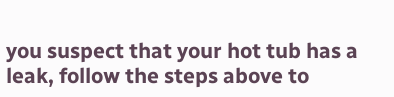you suspect that your hot tub has a leak, follow the steps above to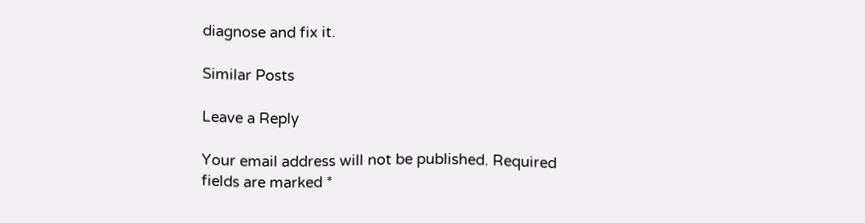diagnose and fix it.

Similar Posts

Leave a Reply

Your email address will not be published. Required fields are marked *